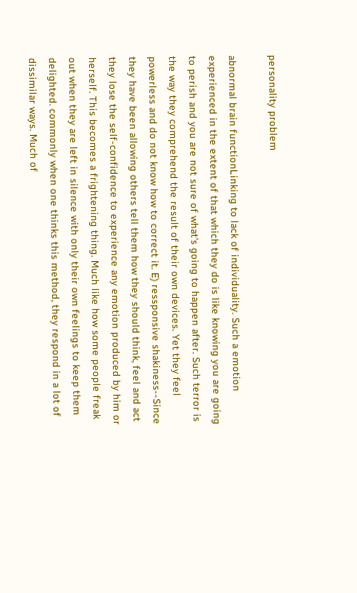personality problem

abnormal brain functionLinking to lack of individuality. Such a emotion experienced in the extent of that which they do is like knowing you are going to perish and you are not sure of what's going to happen after. Such terror is the way they comprehend the result of their own devices. Yet they feel powerless and do not know how to correct it. E) ressponsive shakiness--Since they have been allowing others tell them how they should think, feel and act they lose the self-confidence to experience any emotion produced by him or herself. This becomes a frightening thing. Much like how some people freak out when they are left in silence with only their own feelings to keep them delighted. commonly when one thinks this method, they respond in a lot of dissimilar ways. Much of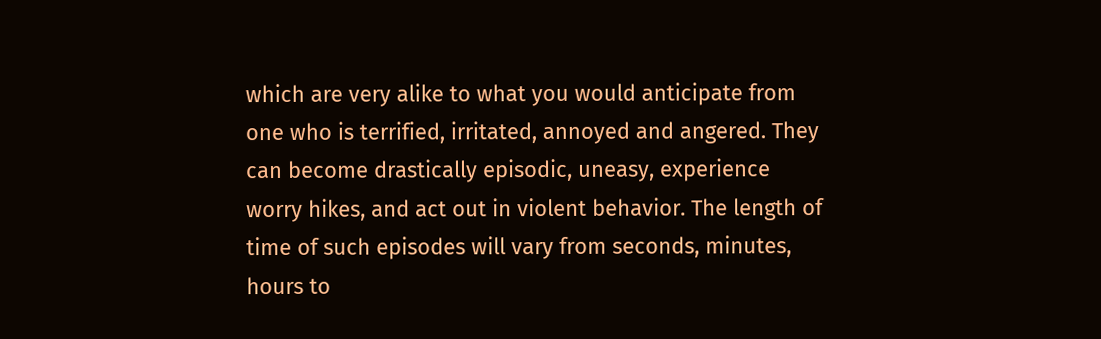which are very alike to what you would anticipate from one who is terrified, irritated, annoyed and angered. They can become drastically episodic, uneasy, experience worry hikes, and act out in violent behavior. The length of time of such episodes will vary from seconds, minutes, hours to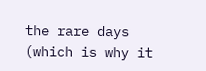the rare days (which is why it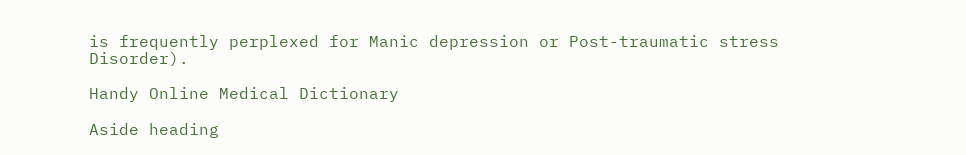is frequently perplexed for Manic depression or Post-traumatic stress Disorder).

Handy Online Medical Dictionary

Aside heading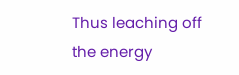Thus leaching off the energy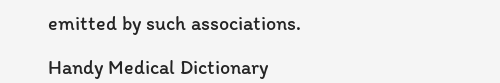emitted by such associations.

Handy Medical Dictionary